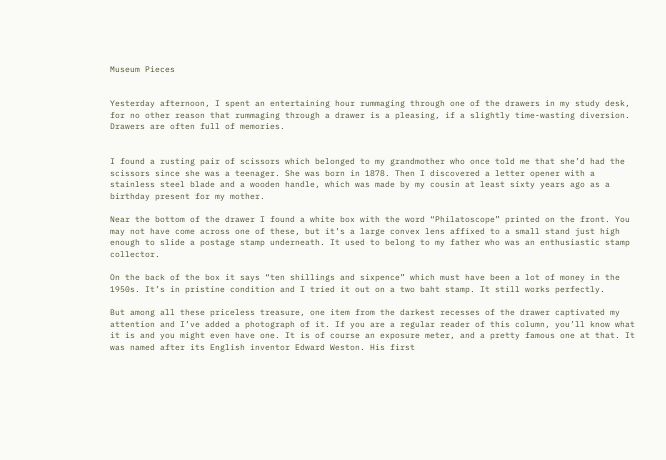Museum Pieces


Yesterday afternoon, I spent an entertaining hour rummaging through one of the drawers in my study desk, for no other reason that rummaging through a drawer is a pleasing, if a slightly time-wasting diversion. Drawers are often full of memories.


I found a rusting pair of scissors which belonged to my grandmother who once told me that she’d had the scissors since she was a teenager. She was born in 1878. Then I discovered a letter opener with a stainless steel blade and a wooden handle, which was made by my cousin at least sixty years ago as a birthday present for my mother.

Near the bottom of the drawer I found a white box with the word “Philatoscope” printed on the front. You may not have come across one of these, but it’s a large convex lens affixed to a small stand just high enough to slide a postage stamp underneath. It used to belong to my father who was an enthusiastic stamp collector.

On the back of the box it says “ten shillings and sixpence” which must have been a lot of money in the 1950s. It’s in pristine condition and I tried it out on a two baht stamp. It still works perfectly.

But among all these priceless treasure, one item from the darkest recesses of the drawer captivated my attention and I’ve added a photograph of it. If you are a regular reader of this column, you’ll know what it is and you might even have one. It is of course an exposure meter, and a pretty famous one at that. It was named after its English inventor Edward Weston. His first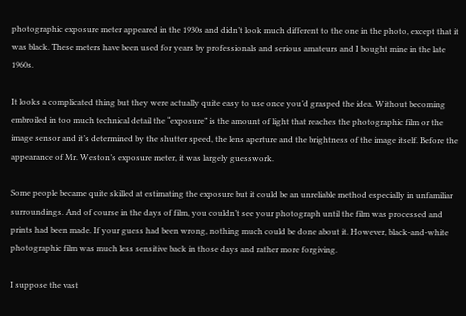photographic exposure meter appeared in the 1930s and didn’t look much different to the one in the photo, except that it was black. These meters have been used for years by professionals and serious amateurs and I bought mine in the late 1960s.

It looks a complicated thing but they were actually quite easy to use once you’d grasped the idea. Without becoming embroiled in too much technical detail the “exposure” is the amount of light that reaches the photographic film or the image sensor and it’s determined by the shutter speed, the lens aperture and the brightness of the image itself. Before the appearance of Mr. Weston’s exposure meter, it was largely guesswork.

Some people became quite skilled at estimating the exposure but it could be an unreliable method especially in unfamiliar surroundings. And of course in the days of film, you couldn’t see your photograph until the film was processed and prints had been made. If your guess had been wrong, nothing much could be done about it. However, black-and-white photographic film was much less sensitive back in those days and rather more forgiving.

I suppose the vast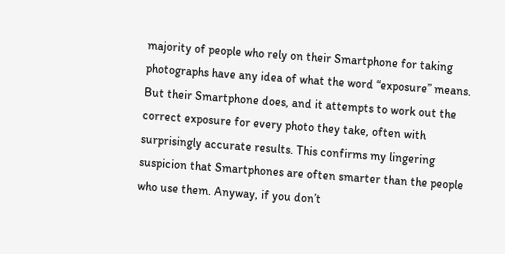majority of people who rely on their Smartphone for taking photographs have any idea of what the word “exposure” means. But their Smartphone does, and it attempts to work out the correct exposure for every photo they take, often with surprisingly accurate results. This confirms my lingering suspicion that Smartphones are often smarter than the people who use them. Anyway, if you don’t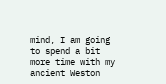mind, I am going to spend a bit more time with my ancient Weston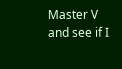Master V and see if I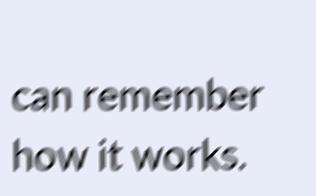can remember how it works.